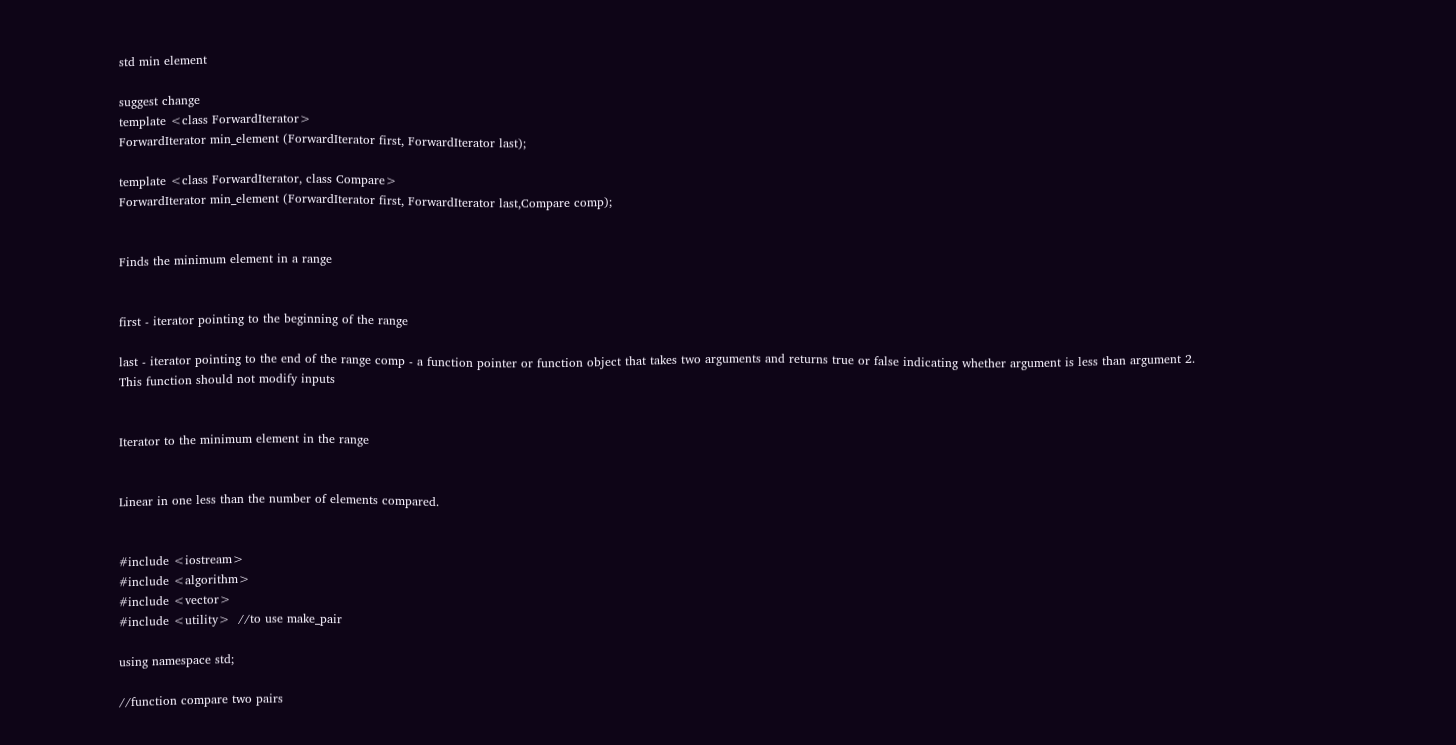std min element

suggest change
template <class ForwardIterator>
ForwardIterator min_element (ForwardIterator first, ForwardIterator last);

template <class ForwardIterator, class Compare>
ForwardIterator min_element (ForwardIterator first, ForwardIterator last,Compare comp);


Finds the minimum element in a range


first - iterator pointing to the beginning of the range

last - iterator pointing to the end of the range comp - a function pointer or function object that takes two arguments and returns true or false indicating whether argument is less than argument 2. This function should not modify inputs


Iterator to the minimum element in the range


Linear in one less than the number of elements compared.


#include <iostream>
#include <algorithm>
#include <vector>
#include <utility>  //to use make_pair

using namespace std;

//function compare two pairs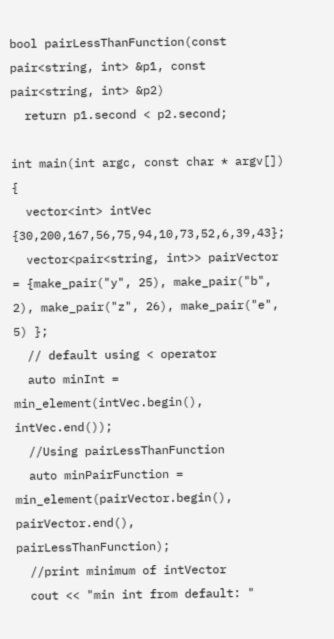bool pairLessThanFunction(const pair<string, int> &p1, const pair<string, int> &p2)
  return p1.second < p2.second;

int main(int argc, const char * argv[]) {
  vector<int> intVec {30,200,167,56,75,94,10,73,52,6,39,43};
  vector<pair<string, int>> pairVector = {make_pair("y", 25), make_pair("b", 2), make_pair("z", 26), make_pair("e", 5) };
  // default using < operator
  auto minInt = min_element(intVec.begin(), intVec.end());
  //Using pairLessThanFunction
  auto minPairFunction = min_element(pairVector.begin(), pairVector.end(), pairLessThanFunction);
  //print minimum of intVector
  cout << "min int from default: "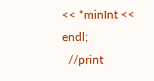<< *minInt << endl;
  //print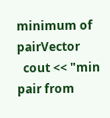minimum of pairVector
  cout << "min pair from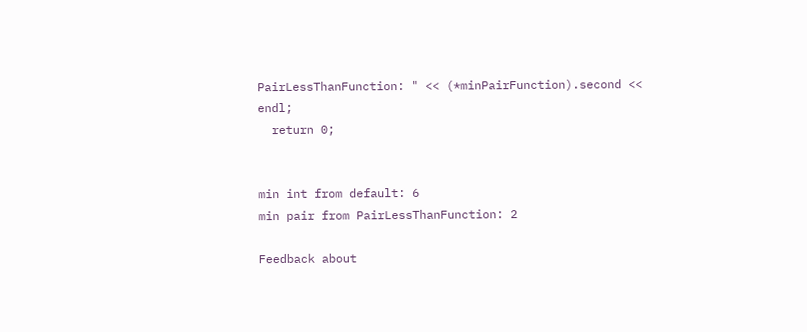PairLessThanFunction: " << (*minPairFunction).second << endl;
  return 0;


min int from default: 6
min pair from PairLessThanFunction: 2

Feedback about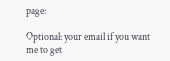page:

Optional: your email if you want me to get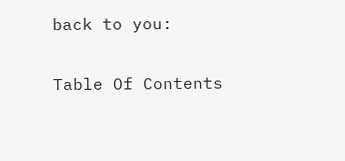back to you:

Table Of Contents